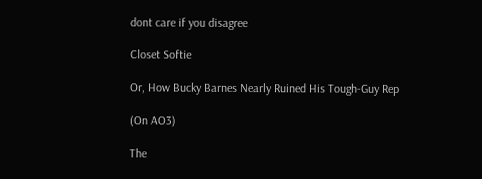dont care if you disagree

Closet Softie

Or, How Bucky Barnes Nearly Ruined His Tough-Guy Rep

(On AO3)

The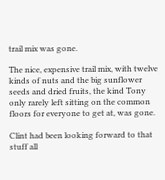trail mix was gone.

The nice, expensive trail mix, with twelve kinds of nuts and the big sunflower seeds and dried fruits, the kind Tony only rarely left sitting on the common floors for everyone to get at, was gone.

Clint had been looking forward to that stuff all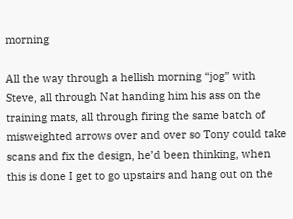morning

All the way through a hellish morning “jog” with Steve, all through Nat handing him his ass on the training mats, all through firing the same batch of misweighted arrows over and over so Tony could take scans and fix the design, he’d been thinking, when this is done I get to go upstairs and hang out on the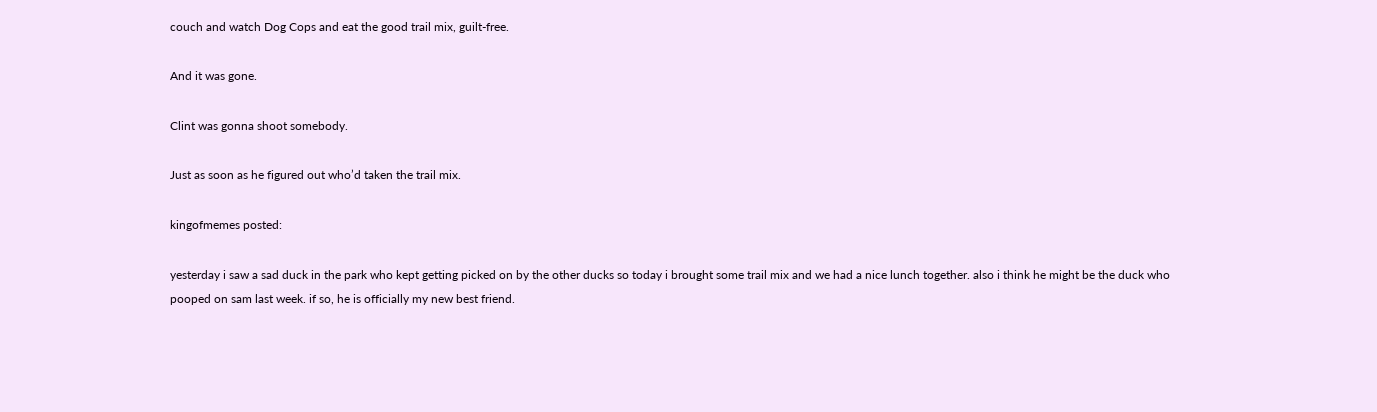couch and watch Dog Cops and eat the good trail mix, guilt-free.

And it was gone.

Clint was gonna shoot somebody.

Just as soon as he figured out who’d taken the trail mix.

kingofmemes posted:

yesterday i saw a sad duck in the park who kept getting picked on by the other ducks so today i brought some trail mix and we had a nice lunch together. also i think he might be the duck who pooped on sam last week. if so, he is officially my new best friend.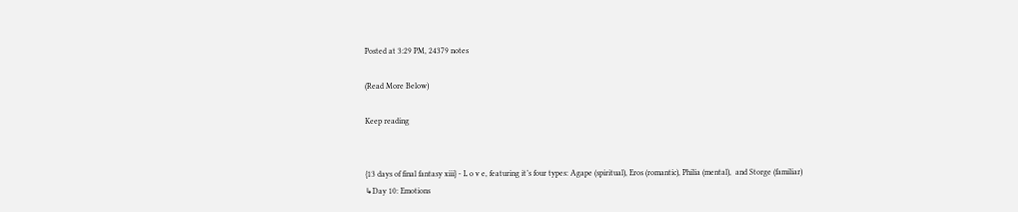Posted at 3:29 PM, 24379 notes

(Read More Below)

Keep reading


{13 days of final fantasy xiii} - L o v e, featuring it’s four types: Agape (spiritual), Eros (romantic), Philia (mental),  and Storge (familiar)
↳Day 10: Emotions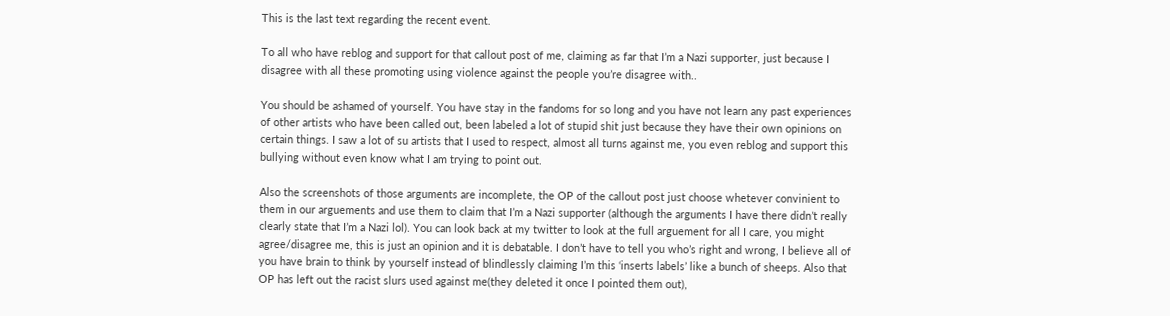This is the last text regarding the recent event.

To all who have reblog and support for that callout post of me, claiming as far that I’m a Nazi supporter, just because I disagree with all these promoting using violence against the people you’re disagree with..

You should be ashamed of yourself. You have stay in the fandoms for so long and you have not learn any past experiences of other artists who have been called out, been labeled a lot of stupid shit just because they have their own opinions on certain things. I saw a lot of su artists that I used to respect, almost all turns against me, you even reblog and support this bullying without even know what I am trying to point out.

Also the screenshots of those arguments are incomplete, the OP of the callout post just choose whetever convinient to them in our arguements and use them to claim that I’m a Nazi supporter (although the arguments I have there didn’t really clearly state that I’m a Nazi lol). You can look back at my twitter to look at the full arguement for all I care, you might agree/disagree me, this is just an opinion and it is debatable. I don’t have to tell you who’s right and wrong, I believe all of you have brain to think by yourself instead of blindlessly claiming I’m this ‘inserts labels’ like a bunch of sheeps. Also that OP has left out the racist slurs used against me(they deleted it once I pointed them out),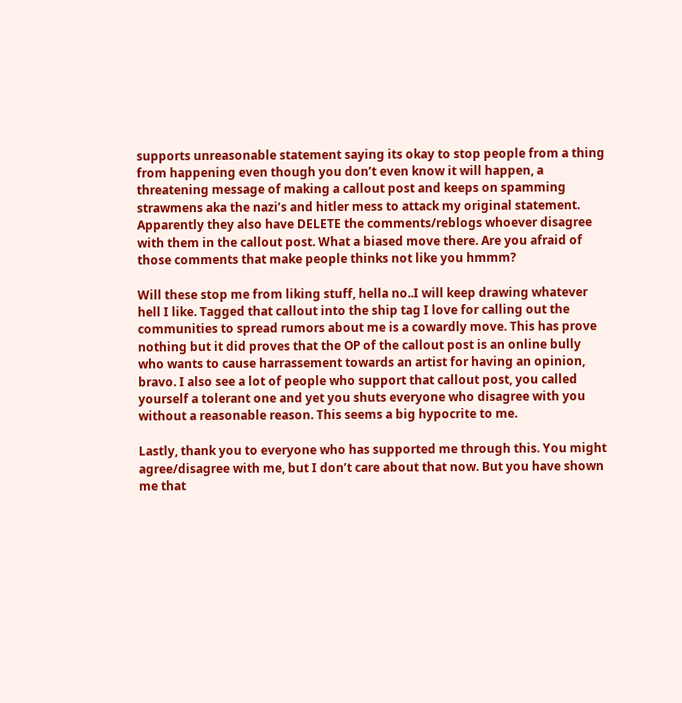supports unreasonable statement saying its okay to stop people from a thing from happening even though you don’t even know it will happen, a threatening message of making a callout post and keeps on spamming strawmens aka the nazi’s and hitler mess to attack my original statement. Apparently they also have DELETE the comments/reblogs whoever disagree with them in the callout post. What a biased move there. Are you afraid of those comments that make people thinks not like you hmmm?

Will these stop me from liking stuff, hella no..I will keep drawing whatever hell I like. Tagged that callout into the ship tag I love for calling out the communities to spread rumors about me is a cowardly move. This has prove nothing but it did proves that the OP of the callout post is an online bully who wants to cause harrassement towards an artist for having an opinion, bravo. I also see a lot of people who support that callout post, you called yourself a tolerant one and yet you shuts everyone who disagree with you without a reasonable reason. This seems a big hypocrite to me.

Lastly, thank you to everyone who has supported me through this. You might agree/disagree with me, but I don’t care about that now. But you have shown me that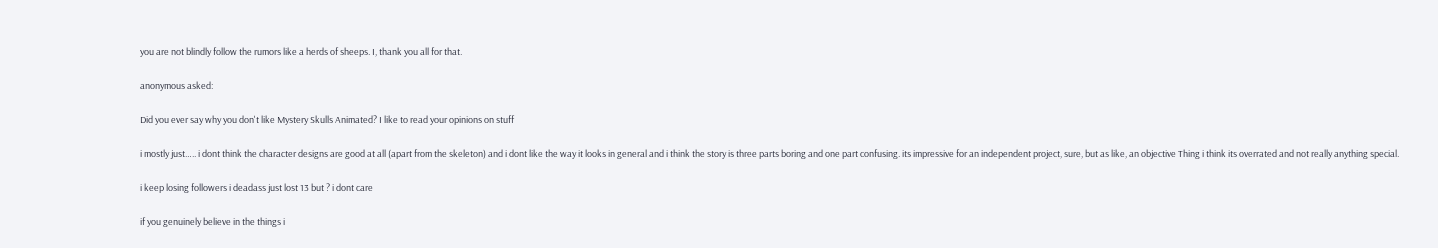you are not blindly follow the rumors like a herds of sheeps. I, thank you all for that.

anonymous asked:

Did you ever say why you don't like Mystery Skulls Animated? I like to read your opinions on stuff

i mostly just….. i dont think the character designs are good at all (apart from the skeleton) and i dont like the way it looks in general and i think the story is three parts boring and one part confusing. its impressive for an independent project, sure, but as like, an objective Thing i think its overrated and not really anything special.

i keep losing followers i deadass just lost 13 but ? i dont care

if you genuinely believe in the things i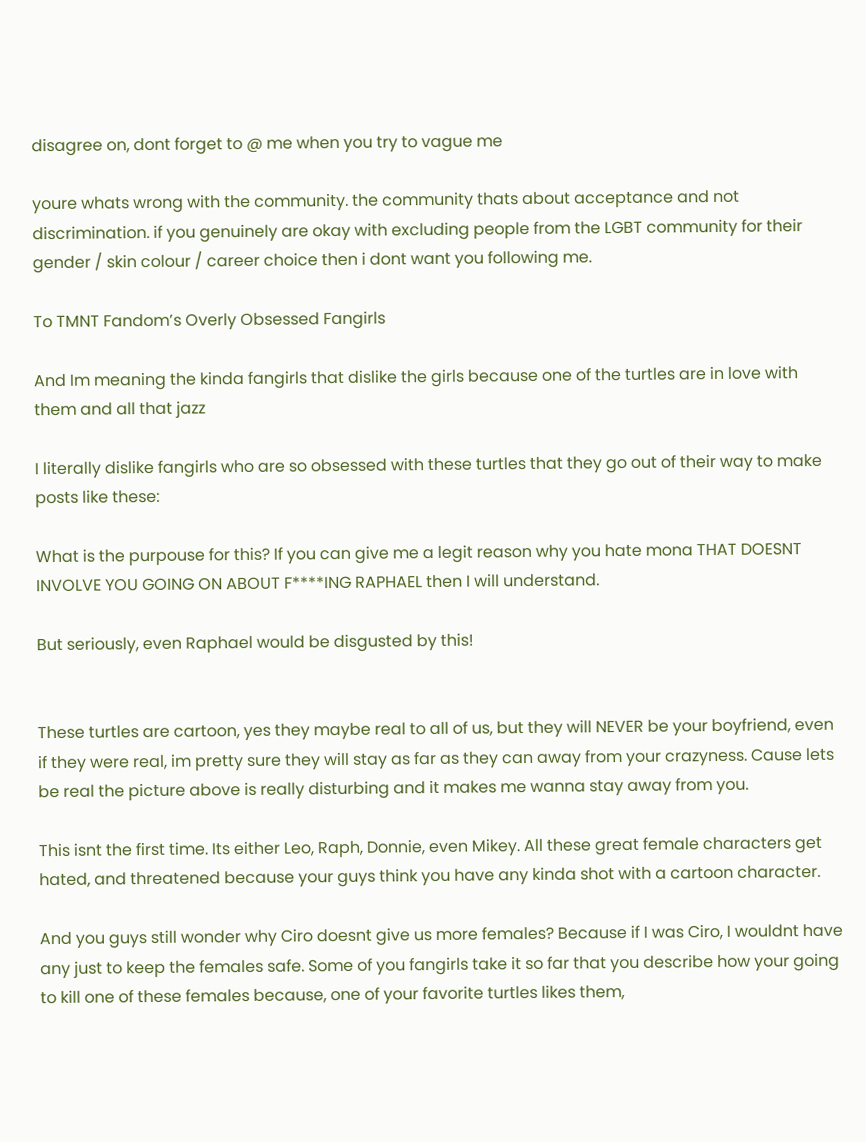disagree on, dont forget to @ me when you try to vague me

youre whats wrong with the community. the community thats about acceptance and not discrimination. if you genuinely are okay with excluding people from the LGBT community for their gender / skin colour / career choice then i dont want you following me.

To TMNT Fandom’s Overly Obsessed Fangirls

And Im meaning the kinda fangirls that dislike the girls because one of the turtles are in love with them and all that jazz

I literally dislike fangirls who are so obsessed with these turtles that they go out of their way to make posts like these:

What is the purpouse for this? If you can give me a legit reason why you hate mona THAT DOESNT INVOLVE YOU GOING ON ABOUT F****ING RAPHAEL then I will understand.

But seriously, even Raphael would be disgusted by this!


These turtles are cartoon, yes they maybe real to all of us, but they will NEVER be your boyfriend, even if they were real, im pretty sure they will stay as far as they can away from your crazyness. Cause lets be real the picture above is really disturbing and it makes me wanna stay away from you.

This isnt the first time. Its either Leo, Raph, Donnie, even Mikey. All these great female characters get hated, and threatened because your guys think you have any kinda shot with a cartoon character.

And you guys still wonder why Ciro doesnt give us more females? Because if I was Ciro, I wouldnt have any just to keep the females safe. Some of you fangirls take it so far that you describe how your going to kill one of these females because, one of your favorite turtles likes them,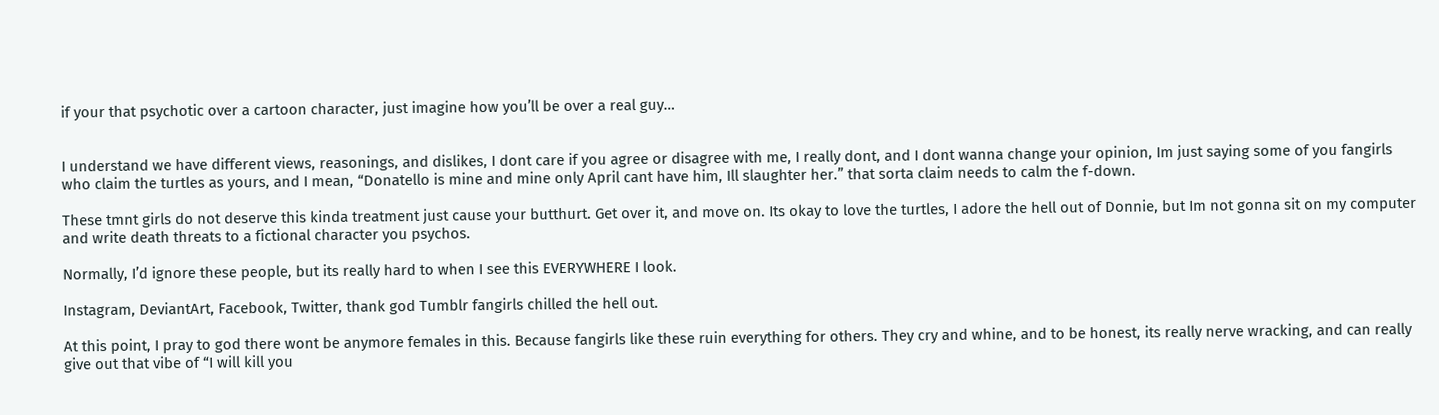if your that psychotic over a cartoon character, just imagine how you’ll be over a real guy…


I understand we have different views, reasonings, and dislikes, I dont care if you agree or disagree with me, I really dont, and I dont wanna change your opinion, Im just saying some of you fangirls who claim the turtles as yours, and I mean, “Donatello is mine and mine only April cant have him, Ill slaughter her.” that sorta claim needs to calm the f-down.

These tmnt girls do not deserve this kinda treatment just cause your butthurt. Get over it, and move on. Its okay to love the turtles, I adore the hell out of Donnie, but Im not gonna sit on my computer and write death threats to a fictional character you psychos.

Normally, I’d ignore these people, but its really hard to when I see this EVERYWHERE I look.

Instagram, DeviantArt, Facebook, Twitter, thank god Tumblr fangirls chilled the hell out.

At this point, I pray to god there wont be anymore females in this. Because fangirls like these ruin everything for others. They cry and whine, and to be honest, its really nerve wracking, and can really give out that vibe of “I will kill you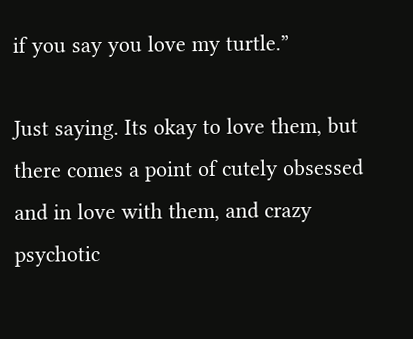if you say you love my turtle.”

Just saying. Its okay to love them, but there comes a point of cutely obsessed and in love with them, and crazy psychotic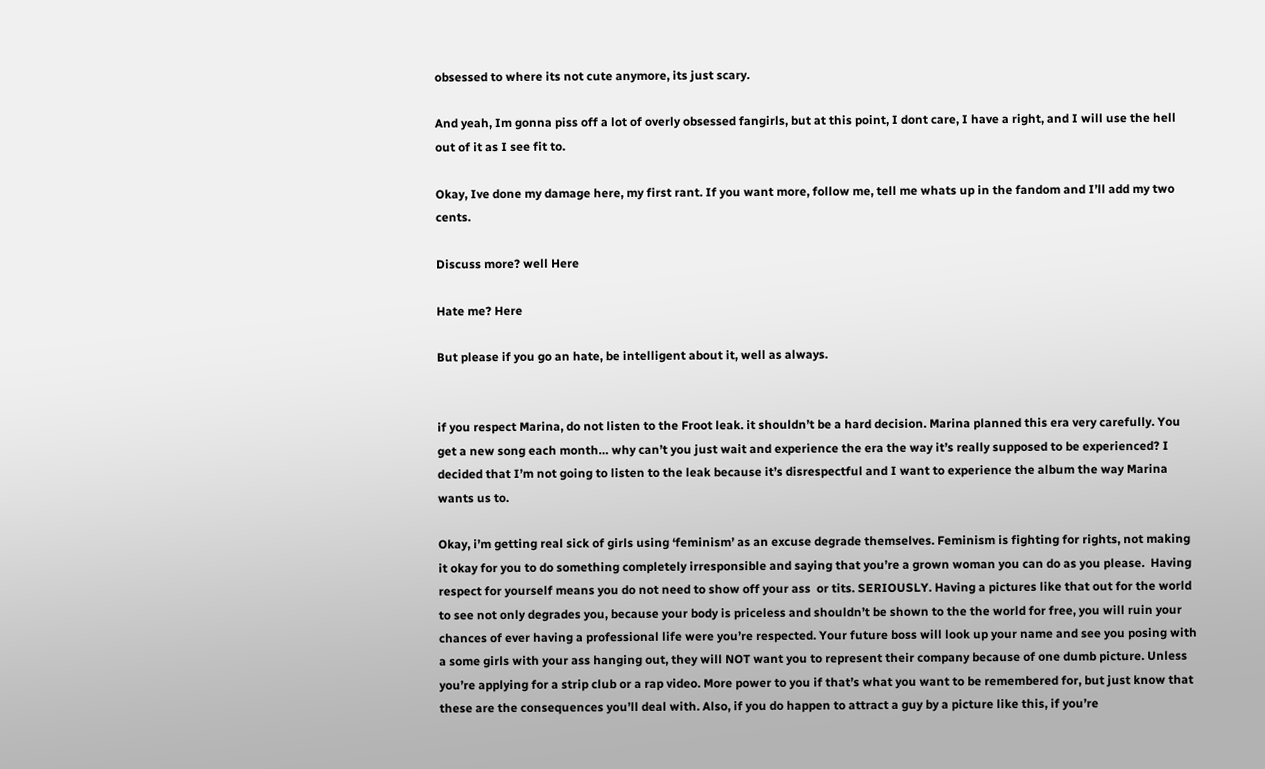obsessed to where its not cute anymore, its just scary.

And yeah, Im gonna piss off a lot of overly obsessed fangirls, but at this point, I dont care, I have a right, and I will use the hell out of it as I see fit to.

Okay, Ive done my damage here, my first rant. If you want more, follow me, tell me whats up in the fandom and I’ll add my two cents.

Discuss more? well Here

Hate me? Here

But please if you go an hate, be intelligent about it, well as always.


if you respect Marina, do not listen to the Froot leak. it shouldn’t be a hard decision. Marina planned this era very carefully. You get a new song each month… why can’t you just wait and experience the era the way it’s really supposed to be experienced? I decided that I’m not going to listen to the leak because it’s disrespectful and I want to experience the album the way Marina wants us to.

Okay, i’m getting real sick of girls using ‘feminism’ as an excuse degrade themselves. Feminism is fighting for rights, not making it okay for you to do something completely irresponsible and saying that you’re a grown woman you can do as you please.  Having respect for yourself means you do not need to show off your ass  or tits. SERIOUSLY. Having a pictures like that out for the world to see not only degrades you, because your body is priceless and shouldn’t be shown to the the world for free, you will ruin your chances of ever having a professional life were you’re respected. Your future boss will look up your name and see you posing with a some girls with your ass hanging out, they will NOT want you to represent their company because of one dumb picture. Unless you’re applying for a strip club or a rap video. More power to you if that’s what you want to be remembered for, but just know that these are the consequences you’ll deal with. Also, if you do happen to attract a guy by a picture like this, if you’re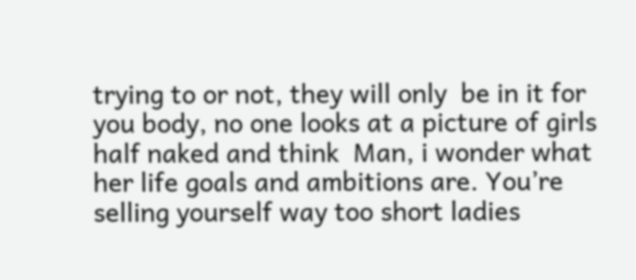trying to or not, they will only  be in it for you body, no one looks at a picture of girls half naked and think  Man, i wonder what her life goals and ambitions are. You’re selling yourself way too short ladies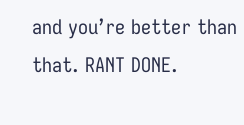and you’re better than that. RANT DONE.